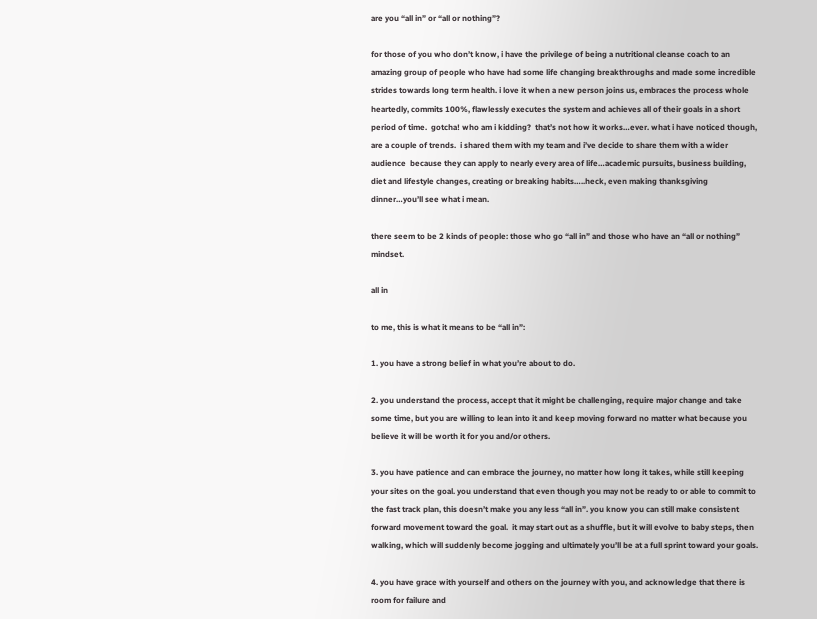are you “all in” or “all or nothing”?

for those of you who don’t know, i have the privilege of being a nutritional cleanse coach to an amazing group of people who have had some life changing breakthroughs and made some incredible strides towards long term health. i love it when a new person joins us, embraces the process whole heartedly, commits 100%, flawlessly executes the system and achieves all of their goals in a short period of time.  gotcha! who am i kidding?  that’s not how it works…ever. what i have noticed though, are a couple of trends.  i shared them with my team and i’ve decide to share them with a wider audience  because they can apply to nearly every area of life…academic pursuits, business building, diet and lifestyle changes, creating or breaking habits…..heck, even making thanksgiving dinner…you’ll see what i mean.

there seem to be 2 kinds of people: those who go “all in” and those who have an “all or nothing” mindset.

all in

to me, this is what it means to be “all in”:

1. you have a strong belief in what you’re about to do.

2. you understand the process, accept that it might be challenging, require major change and take some time, but you are willing to lean into it and keep moving forward no matter what because you believe it will be worth it for you and/or others.

3. you have patience and can embrace the journey, no matter how long it takes, while still keeping your sites on the goal. you understand that even though you may not be ready to or able to commit to the fast track plan, this doesn’t make you any less “all in”. you know you can still make consistent forward movement toward the goal.  it may start out as a shuffle, but it will evolve to baby steps, then walking, which will suddenly become jogging and ultimately you’ll be at a full sprint toward your goals.

4. you have grace with yourself and others on the journey with you, and acknowledge that there is room for failure and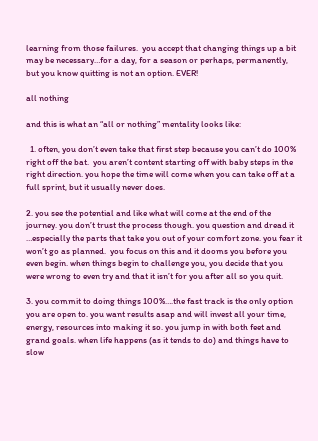learning from those failures.  you accept that changing things up a bit may be necessary…for a day, for a season or perhaps, permanently, but you know quitting is not an option. EVER!

all nothing

and this is what an “all or nothing” mentality looks like:

  1. often, you don’t even take that first step because you can’t do 100% right off the bat.  you aren’t content starting off with baby steps in the right direction. you hope the time will come when you can take off at a full sprint, but it usually never does.

2. you see the potential and like what will come at the end of the journey. you don’t trust the process though. you question and dread it …especially the parts that take you out of your comfort zone. you fear it won’t go as planned.  you focus on this and it dooms you before you even begin. when things begin to challenge you, you decide that you were wrong to even try and that it isn’t for you after all so you quit.

3. you commit to doing things 100%….the fast track is the only option you are open to. you want results asap and will invest all your time, energy, resources into making it so. you jump in with both feet and grand goals. when life happens (as it tends to do) and things have to slow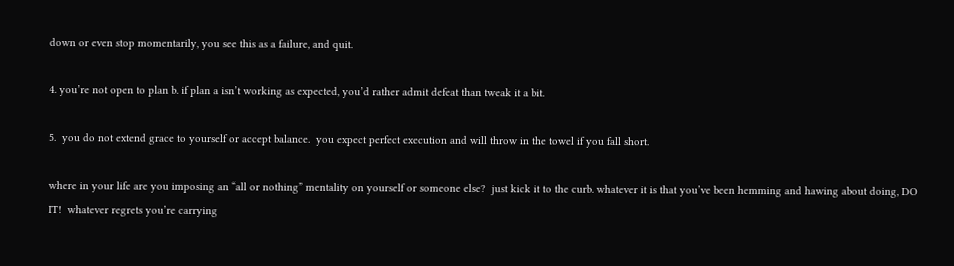down or even stop momentarily, you see this as a failure, and quit.

4. you’re not open to plan b. if plan a isn’t working as expected, you’d rather admit defeat than tweak it a bit.

5.  you do not extend grace to yourself or accept balance.  you expect perfect execution and will throw in the towel if you fall short.

where in your life are you imposing an “all or nothing” mentality on yourself or someone else?  just kick it to the curb. whatever it is that you’ve been hemming and hawing about doing, DO IT!  whatever regrets you’re carrying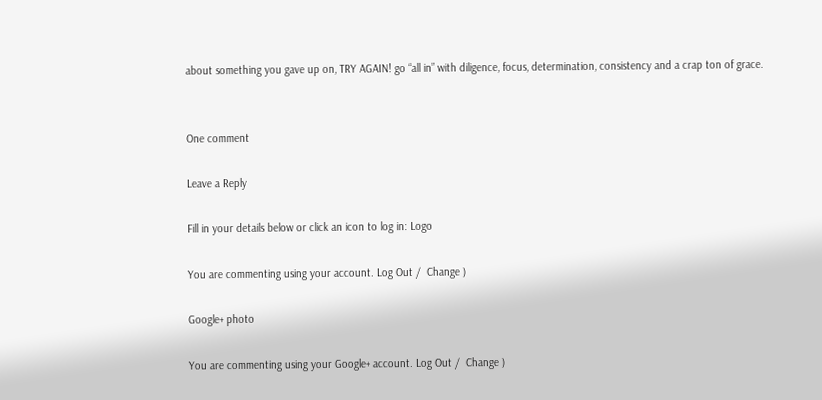about something you gave up on, TRY AGAIN! go “all in” with diligence, focus, determination, consistency and a crap ton of grace.


One comment

Leave a Reply

Fill in your details below or click an icon to log in: Logo

You are commenting using your account. Log Out /  Change )

Google+ photo

You are commenting using your Google+ account. Log Out /  Change )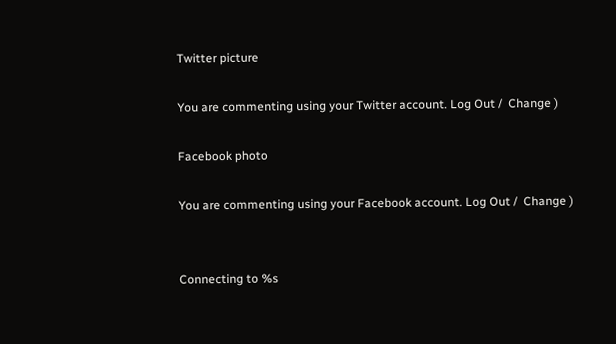Twitter picture

You are commenting using your Twitter account. Log Out /  Change )

Facebook photo

You are commenting using your Facebook account. Log Out /  Change )


Connecting to %s